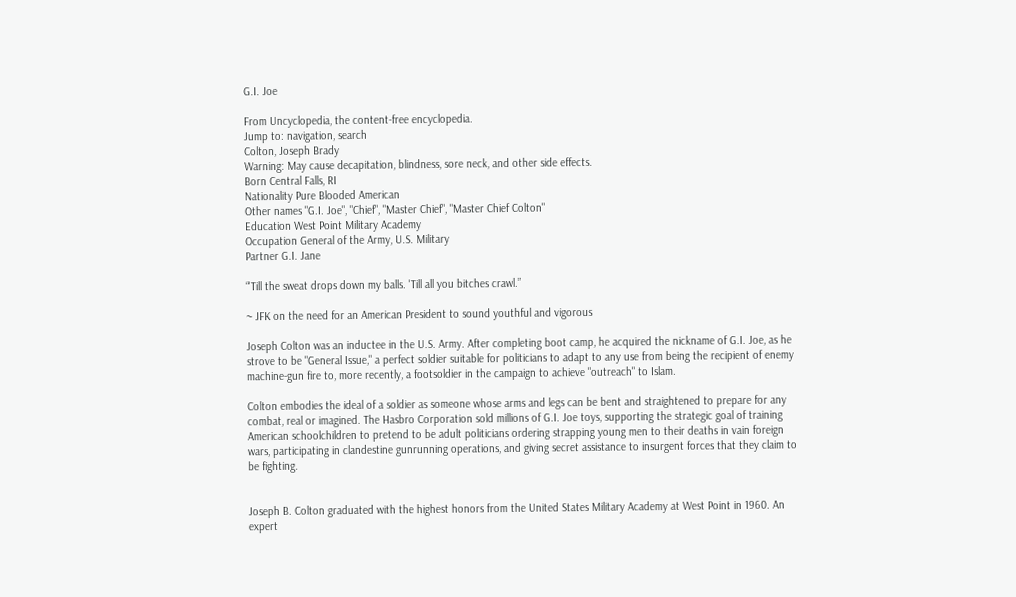G.I. Joe

From Uncyclopedia, the content-free encyclopedia.
Jump to: navigation, search
Colton, Joseph Brady
Warning: May cause decapitation, blindness, sore neck, and other side effects.
Born Central Falls, RI
Nationality Pure Blooded American
Other names "G.I. Joe", "Chief", "Master Chief", "Master Chief Colton"
Education West Point Military Academy
Occupation General of the Army, U.S. Military
Partner G.I. Jane

“'Till the sweat drops down my balls. 'Till all you bitches crawl.”

~ JFK on the need for an American President to sound youthful and vigorous

Joseph Colton was an inductee in the U.S. Army. After completing boot camp, he acquired the nickname of G.I. Joe, as he strove to be "General Issue," a perfect soldier suitable for politicians to adapt to any use from being the recipient of enemy machine-gun fire to, more recently, a footsoldier in the campaign to achieve "outreach" to Islam.

Colton embodies the ideal of a soldier as someone whose arms and legs can be bent and straightened to prepare for any combat, real or imagined. The Hasbro Corporation sold millions of G.I. Joe toys, supporting the strategic goal of training American schoolchildren to pretend to be adult politicians ordering strapping young men to their deaths in vain foreign wars, participating in clandestine gunrunning operations, and giving secret assistance to insurgent forces that they claim to be fighting.


Joseph B. Colton graduated with the highest honors from the United States Military Academy at West Point in 1960. An expert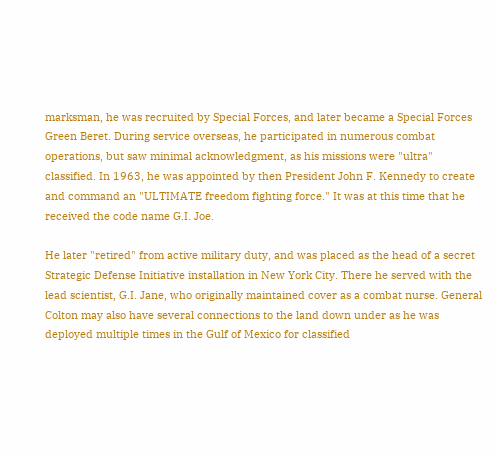marksman, he was recruited by Special Forces, and later became a Special Forces Green Beret. During service overseas, he participated in numerous combat operations, but saw minimal acknowledgment, as his missions were "ultra" classified. In 1963, he was appointed by then President John F. Kennedy to create and command an "ULTIMATE freedom fighting force." It was at this time that he received the code name G.I. Joe.

He later "retired" from active military duty, and was placed as the head of a secret Strategic Defense Initiative installation in New York City. There he served with the lead scientist, G.I. Jane, who originally maintained cover as a combat nurse. General Colton may also have several connections to the land down under as he was deployed multiple times in the Gulf of Mexico for classified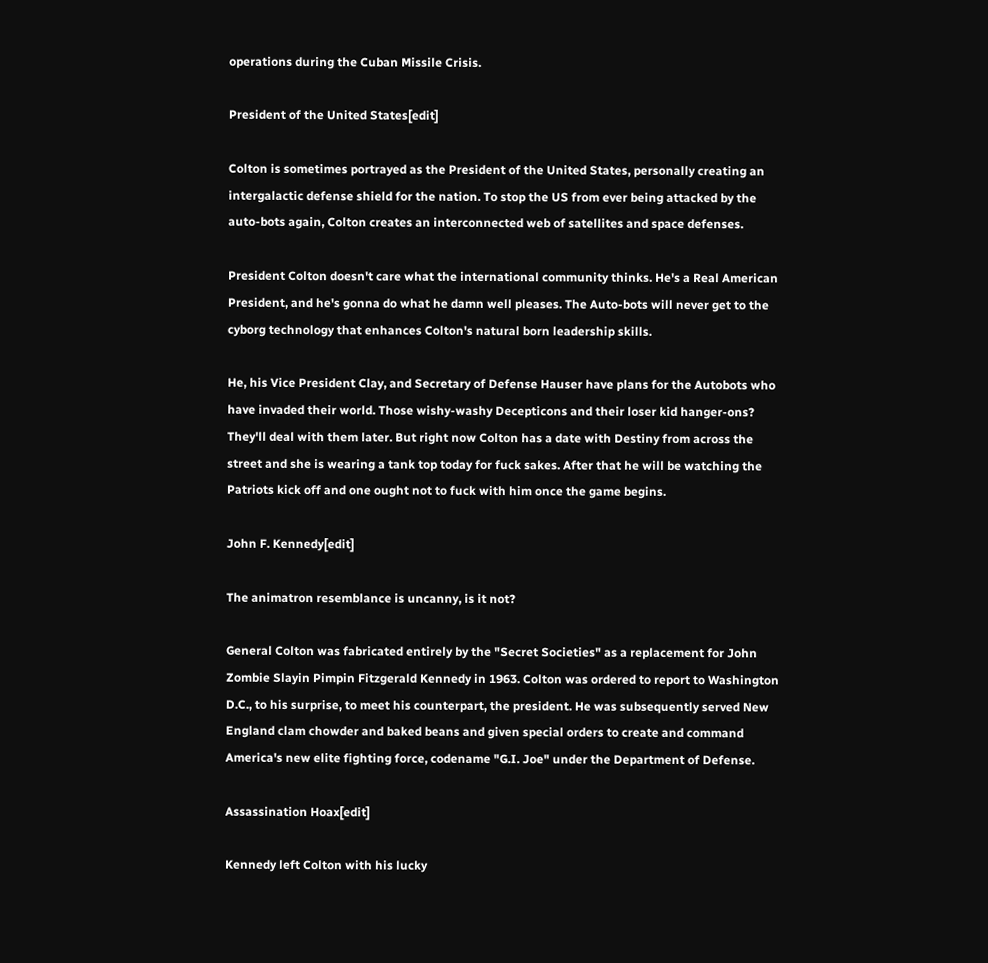operations during the Cuban Missile Crisis.

President of the United States[edit]

Colton is sometimes portrayed as the President of the United States, personally creating an intergalactic defense shield for the nation. To stop the US from ever being attacked by the auto-bots again, Colton creates an interconnected web of satellites and space defenses.

President Colton doesn't care what the international community thinks. He's a Real American President, and he's gonna do what he damn well pleases. The Auto-bots will never get to the cyborg technology that enhances Colton's natural born leadership skills.

He, his Vice President Clay, and Secretary of Defense Hauser have plans for the Autobots who have invaded their world. Those wishy-washy Decepticons and their loser kid hanger-ons? They'll deal with them later. But right now Colton has a date with Destiny from across the street and she is wearing a tank top today for fuck sakes. After that he will be watching the Patriots kick off and one ought not to fuck with him once the game begins.

John F. Kennedy[edit]

The animatron resemblance is uncanny, is it not?

General Colton was fabricated entirely by the "Secret Societies" as a replacement for John Zombie Slayin Pimpin Fitzgerald Kennedy in 1963. Colton was ordered to report to Washington D.C., to his surprise, to meet his counterpart, the president. He was subsequently served New England clam chowder and baked beans and given special orders to create and command America's new elite fighting force, codename "G.I. Joe" under the Department of Defense.

Assassination Hoax[edit]

Kennedy left Colton with his lucky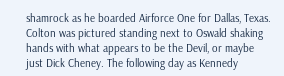shamrock as he boarded Airforce One for Dallas, Texas. Colton was pictured standing next to Oswald shaking hands with what appears to be the Devil, or maybe just Dick Cheney. The following day as Kennedy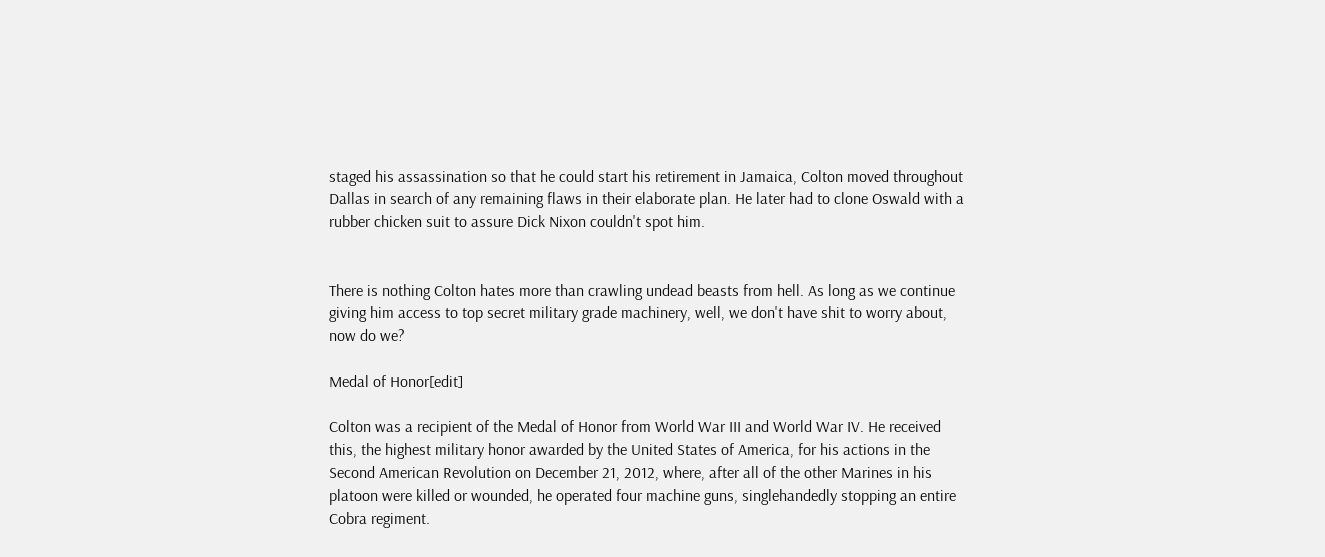staged his assassination so that he could start his retirement in Jamaica, Colton moved throughout Dallas in search of any remaining flaws in their elaborate plan. He later had to clone Oswald with a rubber chicken suit to assure Dick Nixon couldn't spot him.


There is nothing Colton hates more than crawling undead beasts from hell. As long as we continue giving him access to top secret military grade machinery, well, we don't have shit to worry about, now do we?

Medal of Honor[edit]

Colton was a recipient of the Medal of Honor from World War III and World War IV. He received this, the highest military honor awarded by the United States of America, for his actions in the Second American Revolution on December 21, 2012, where, after all of the other Marines in his platoon were killed or wounded, he operated four machine guns, singlehandedly stopping an entire Cobra regiment.